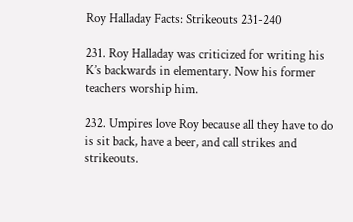Roy Halladay Facts: Strikeouts 231-240

231. Roy Halladay was criticized for writing his K’s backwards in elementary. Now his former teachers worship him.

232. Umpires love Roy because all they have to do is sit back, have a beer, and call strikes and strikeouts.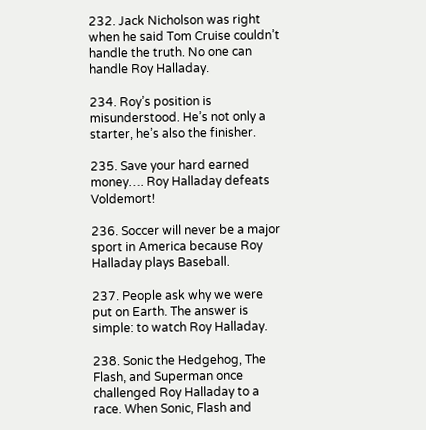232. Jack Nicholson was right when he said Tom Cruise couldn’t handle the truth. No one can handle Roy Halladay.

234. Roy’s position is misunderstood. He’s not only a starter, he’s also the finisher.

235. Save your hard earned money…. Roy Halladay defeats Voldemort!

236. Soccer will never be a major sport in America because Roy Halladay plays Baseball.

237. People ask why we were put on Earth. The answer is simple: to watch Roy Halladay.

238. Sonic the Hedgehog, The Flash, and Superman once challenged Roy Halladay to a race. When Sonic, Flash and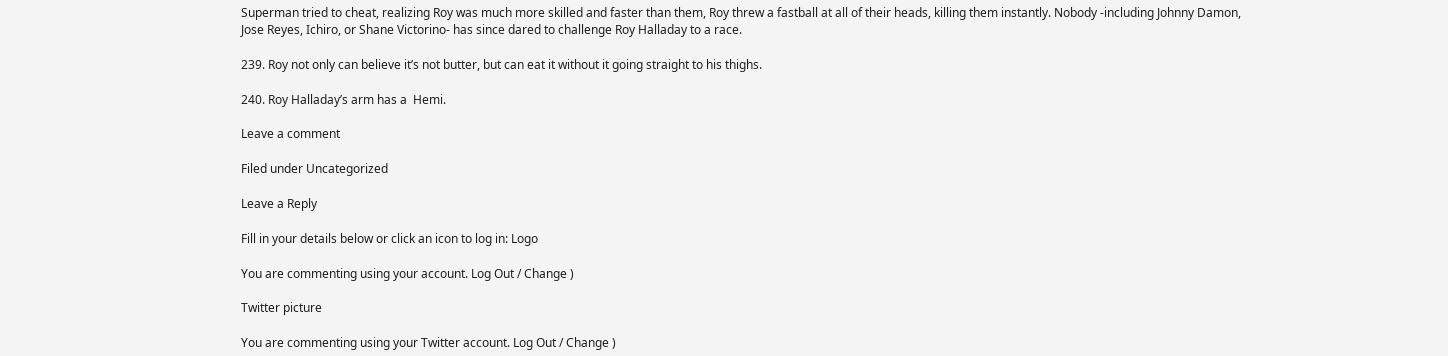Superman tried to cheat, realizing Roy was much more skilled and faster than them, Roy threw a fastball at all of their heads, killing them instantly. Nobody -including Johnny Damon, Jose Reyes, Ichiro, or Shane Victorino- has since dared to challenge Roy Halladay to a race.

239. Roy not only can believe it’s not butter, but can eat it without it going straight to his thighs.

240. Roy Halladay’s arm has a  Hemi.

Leave a comment

Filed under Uncategorized

Leave a Reply

Fill in your details below or click an icon to log in: Logo

You are commenting using your account. Log Out / Change )

Twitter picture

You are commenting using your Twitter account. Log Out / Change )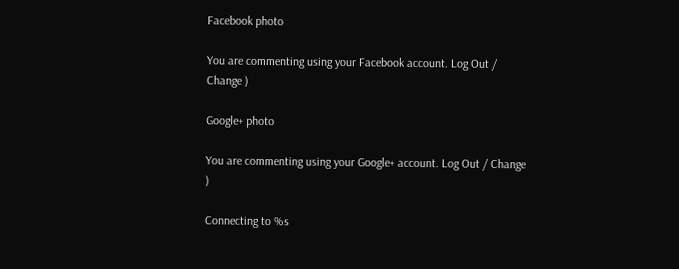Facebook photo

You are commenting using your Facebook account. Log Out / Change )

Google+ photo

You are commenting using your Google+ account. Log Out / Change )

Connecting to %s